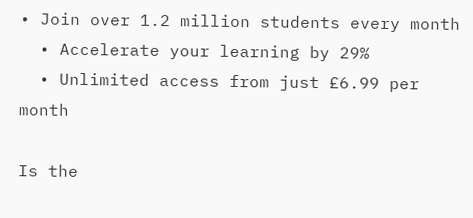• Join over 1.2 million students every month
  • Accelerate your learning by 29%
  • Unlimited access from just £6.99 per month

Is the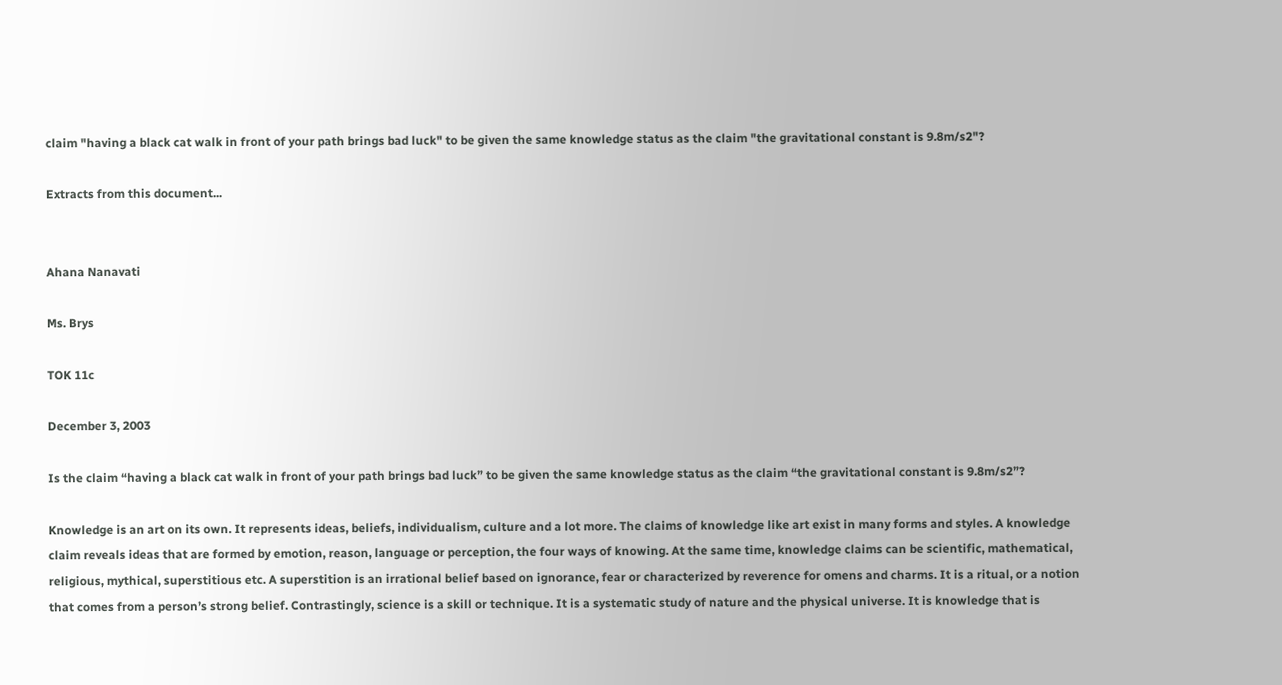claim "having a black cat walk in front of your path brings bad luck" to be given the same knowledge status as the claim "the gravitational constant is 9.8m/s2"?

Extracts from this document...


Ahana Nanavati

Ms. Brys

TOK 11c

December 3, 2003

Is the claim “having a black cat walk in front of your path brings bad luck” to be given the same knowledge status as the claim “the gravitational constant is 9.8m/s2”?

Knowledge is an art on its own. It represents ideas, beliefs, individualism, culture and a lot more. The claims of knowledge like art exist in many forms and styles. A knowledge claim reveals ideas that are formed by emotion, reason, language or perception, the four ways of knowing. At the same time, knowledge claims can be scientific, mathematical, religious, mythical, superstitious etc. A superstition is an irrational belief based on ignorance, fear or characterized by reverence for omens and charms. It is a ritual, or a notion that comes from a person’s strong belief. Contrastingly, science is a skill or technique. It is a systematic study of nature and the physical universe. It is knowledge that is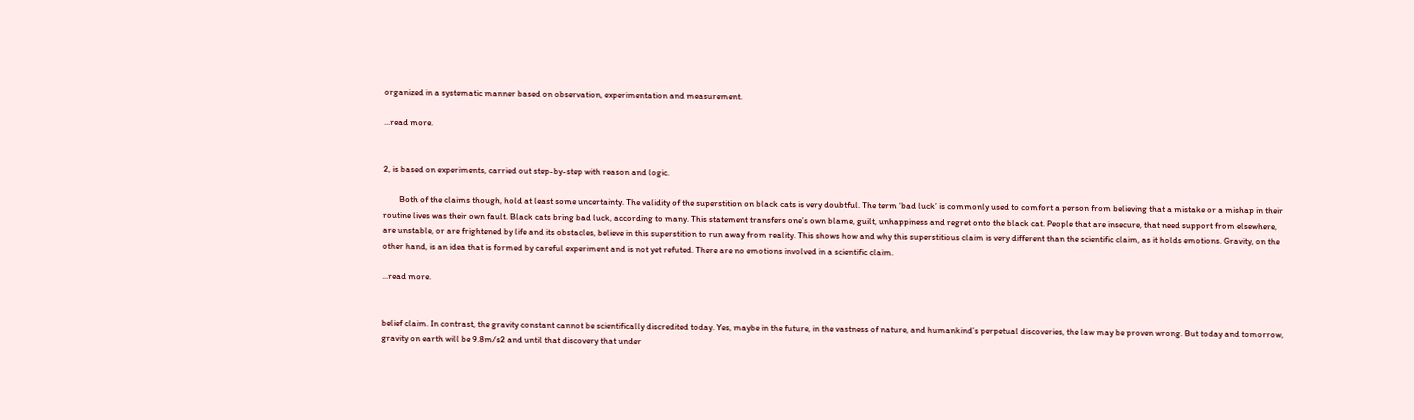organized in a systematic manner based on observation, experimentation and measurement.

...read more.


2, is based on experiments, carried out step-by-step with reason and logic.

        Both of the claims though, hold at least some uncertainty. The validity of the superstition on black cats is very doubtful. The term ‘bad luck’ is commonly used to comfort a person from believing that a mistake or a mishap in their routine lives was their own fault. Black cats bring bad luck, according to many. This statement transfers one’s own blame, guilt, unhappiness and regret onto the black cat. People that are insecure, that need support from elsewhere, are unstable, or are frightened by life and its obstacles, believe in this superstition to run away from reality. This shows how and why this superstitious claim is very different than the scientific claim, as it holds emotions. Gravity, on the other hand, is an idea that is formed by careful experiment and is not yet refuted. There are no emotions involved in a scientific claim.

...read more.


belief claim. In contrast, the gravity constant cannot be scientifically discredited today. Yes, maybe in the future, in the vastness of nature, and humankind’s perpetual discoveries, the law may be proven wrong. But today and tomorrow, gravity on earth will be 9.8m/s2 and until that discovery that under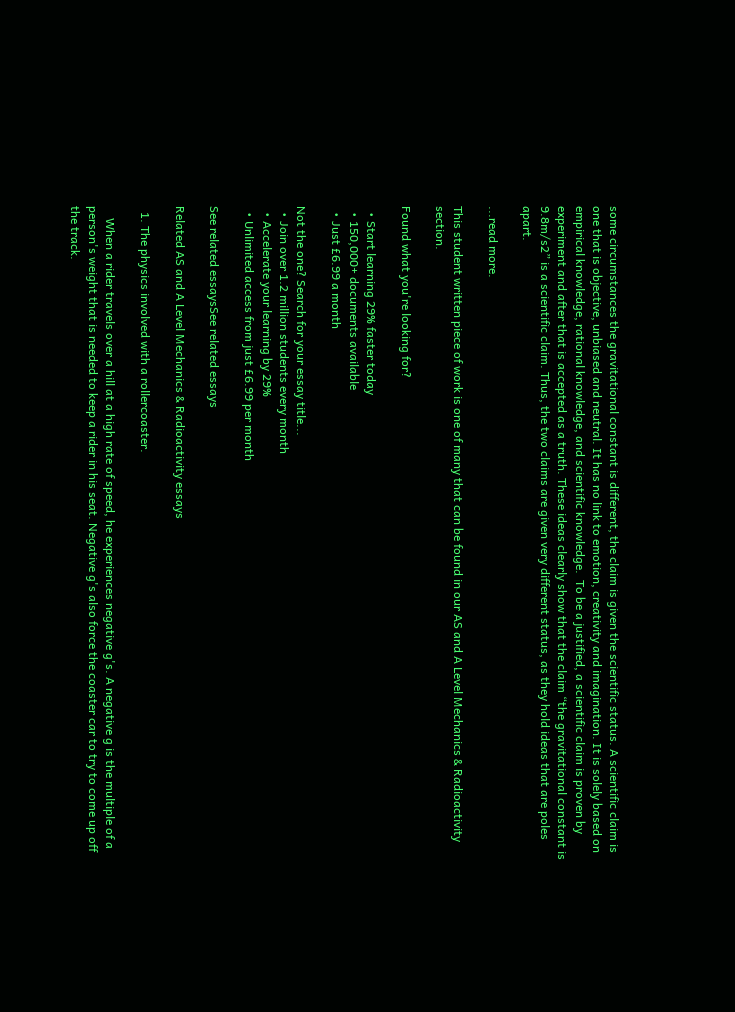some circumstances the gravitational constant is different, the claim is given the scientific status. A scientific claim is one that is objective, unbiased and neutral. It has no link to emotion, creativity and imagination. It is solely based on empirical knowledge, rational knowledge, and scientific knowledge.  To be a justified, a scientific claim is proven by experiment and after that is accepted as a truth. These ideas clearly show that the claim “the gravitational constant is 9.8m/s2” is a scientific claim. Thus, the two claims are given very different status, as they hold ideas that are poles apart.

...read more.

This student written piece of work is one of many that can be found in our AS and A Level Mechanics & Radioactivity section.

Found what you're looking for?

  • Start learning 29% faster today
  • 150,000+ documents available
  • Just £6.99 a month

Not the one? Search for your essay title...
  • Join over 1.2 million students every month
  • Accelerate your learning by 29%
  • Unlimited access from just £6.99 per month

See related essaysSee related essays

Related AS and A Level Mechanics & Radioactivity essays

  1. The physics involved with a rollercoaster.

    When a rider travels over a hill at a high rate of speed, he experiences negative g's. A negative g is the multiple of a person's weight that is needed to keep a rider in his seat. Negative g's also force the coaster car to try to come up off the track.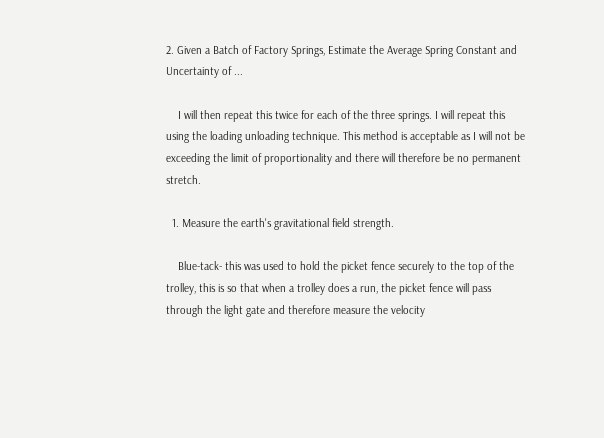2. Given a Batch of Factory Springs, Estimate the Average Spring Constant and Uncertainty of ...

    I will then repeat this twice for each of the three springs. I will repeat this using the loading unloading technique. This method is acceptable as I will not be exceeding the limit of proportionality and there will therefore be no permanent stretch.

  1. Measure the earth's gravitational field strength.

    Blue-tack- this was used to hold the picket fence securely to the top of the trolley, this is so that when a trolley does a run, the picket fence will pass through the light gate and therefore measure the velocity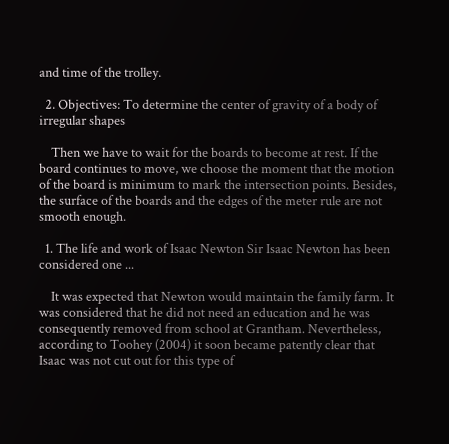and time of the trolley.

  2. Objectives: To determine the center of gravity of a body of irregular shapes

    Then we have to wait for the boards to become at rest. If the board continues to move, we choose the moment that the motion of the board is minimum to mark the intersection points. Besides, the surface of the boards and the edges of the meter rule are not smooth enough.

  1. The life and work of Isaac Newton Sir Isaac Newton has been considered one ...

    It was expected that Newton would maintain the family farm. It was considered that he did not need an education and he was consequently removed from school at Grantham. Nevertheless, according to Toohey (2004) it soon became patently clear that Isaac was not cut out for this type of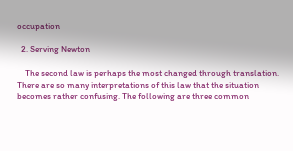occupation

  2. Serving Newton

    The second law is perhaps the most changed through translation. There are so many interpretations of this law that the situation becomes rather confusing. The following are three common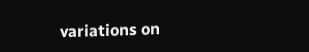variations on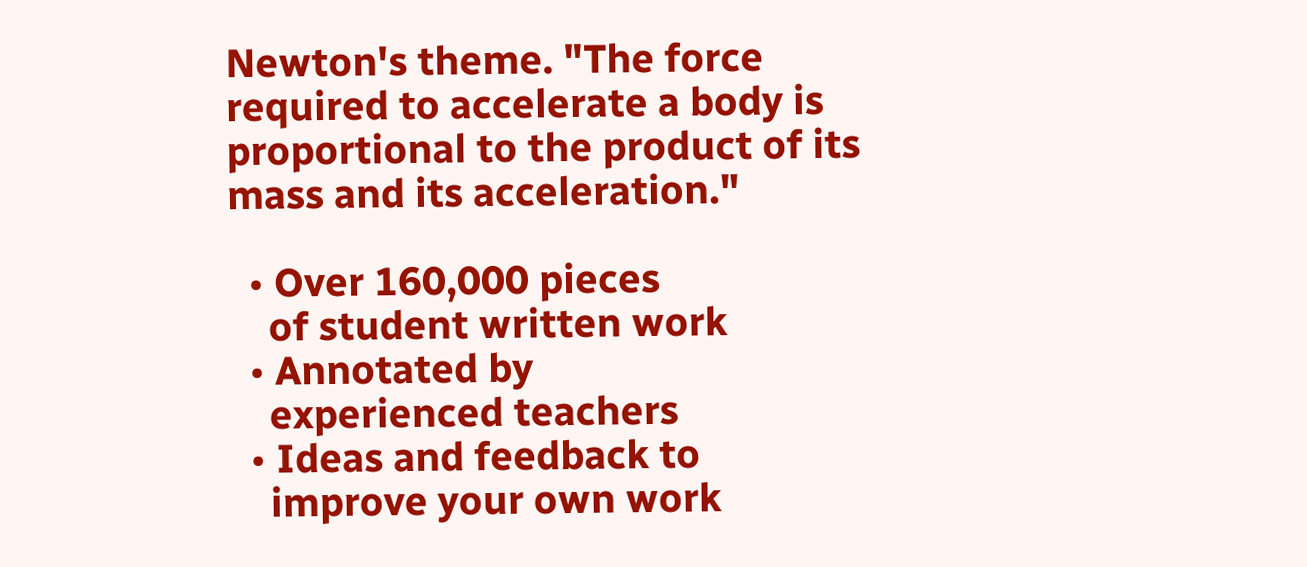Newton's theme. "The force required to accelerate a body is proportional to the product of its mass and its acceleration."

  • Over 160,000 pieces
    of student written work
  • Annotated by
    experienced teachers
  • Ideas and feedback to
    improve your own work